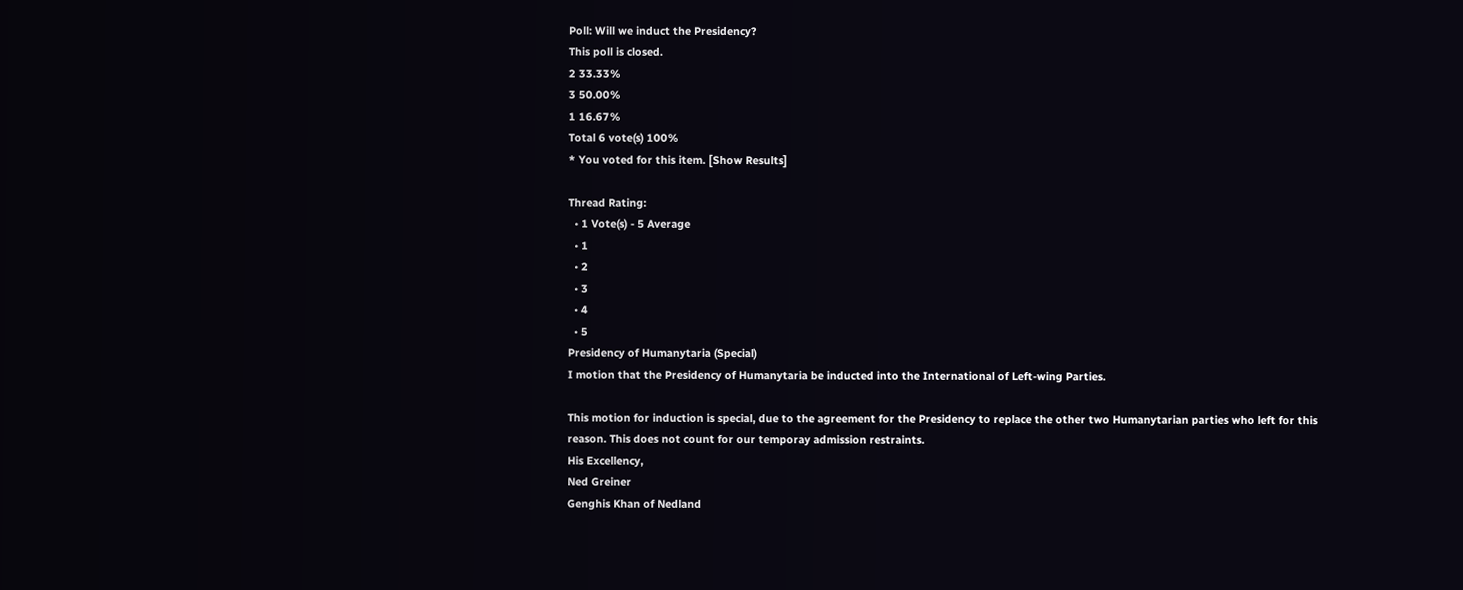Poll: Will we induct the Presidency?
This poll is closed.
2 33.33%
3 50.00%
1 16.67%
Total 6 vote(s) 100%
* You voted for this item. [Show Results]

Thread Rating:
  • 1 Vote(s) - 5 Average
  • 1
  • 2
  • 3
  • 4
  • 5
Presidency of Humanytaria (Special)
I motion that the Presidency of Humanytaria be inducted into the International of Left-wing Parties.

This motion for induction is special, due to the agreement for the Presidency to replace the other two Humanytarian parties who left for this reason. This does not count for our temporay admission restraints.
His Excellency,
Ned Greiner
Genghis Khan of Nedland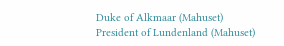Duke of Alkmaar (Mahuset)
President of Lundenland (Mahuset)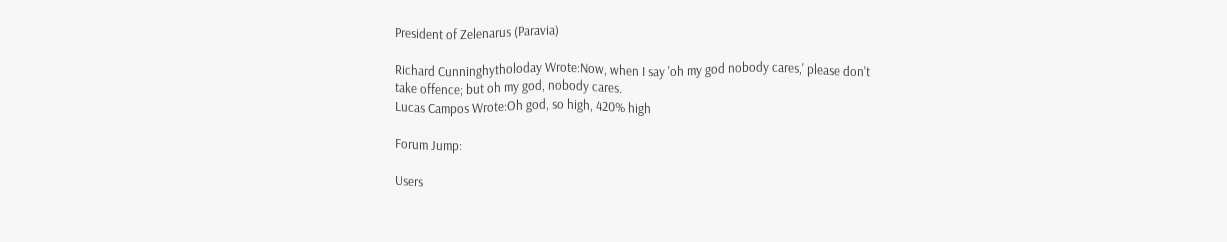President of Zelenarus (Paravia)

Richard Cunninghytholoday Wrote:Now, when I say 'oh my god nobody cares,' please don't take offence; but oh my god, nobody cares.
Lucas Campos Wrote:Oh god, so high, 420% high

Forum Jump:

Users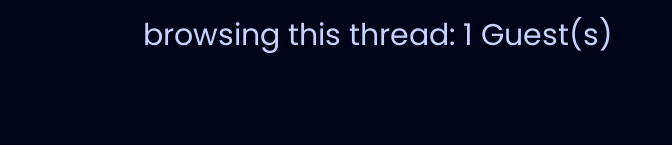browsing this thread: 1 Guest(s)